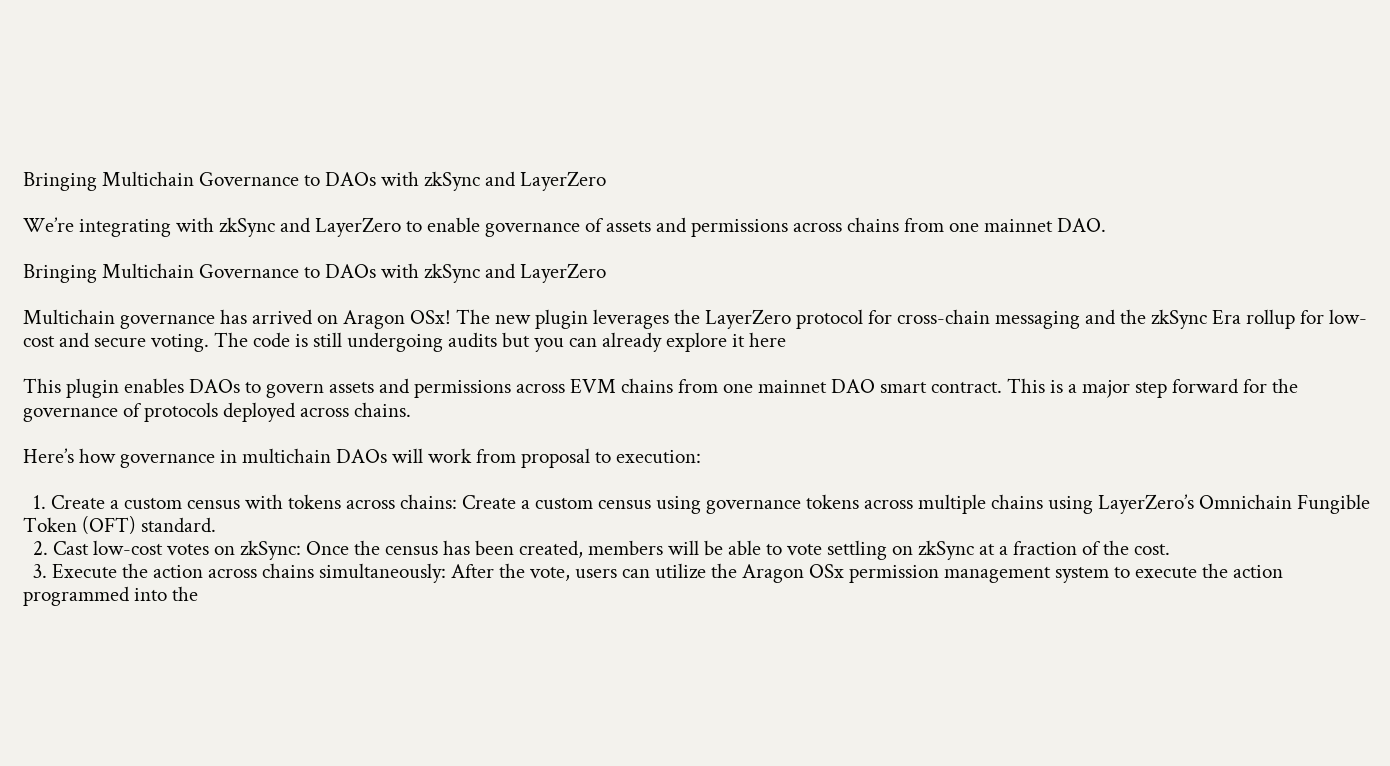Bringing Multichain Governance to DAOs with zkSync and LayerZero

We’re integrating with zkSync and LayerZero to enable governance of assets and permissions across chains from one mainnet DAO.

Bringing Multichain Governance to DAOs with zkSync and LayerZero

Multichain governance has arrived on Aragon OSx! The new plugin leverages the LayerZero protocol for cross-chain messaging and the zkSync Era rollup for low-cost and secure voting. The code is still undergoing audits but you can already explore it here

This plugin enables DAOs to govern assets and permissions across EVM chains from one mainnet DAO smart contract. This is a major step forward for the governance of protocols deployed across chains.

Here’s how governance in multichain DAOs will work from proposal to execution:

  1. Create a custom census with tokens across chains: Create a custom census using governance tokens across multiple chains using LayerZero’s Omnichain Fungible Token (OFT) standard.
  2. Cast low-cost votes on zkSync: Once the census has been created, members will be able to vote settling on zkSync at a fraction of the cost.
  3. Execute the action across chains simultaneously: After the vote, users can utilize the Aragon OSx permission management system to execute the action programmed into the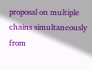proposal on multiple chains simultaneously from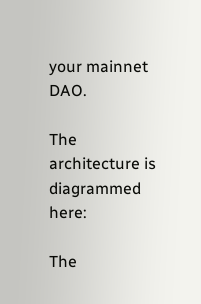your mainnet DAO.

The architecture is diagrammed here:

The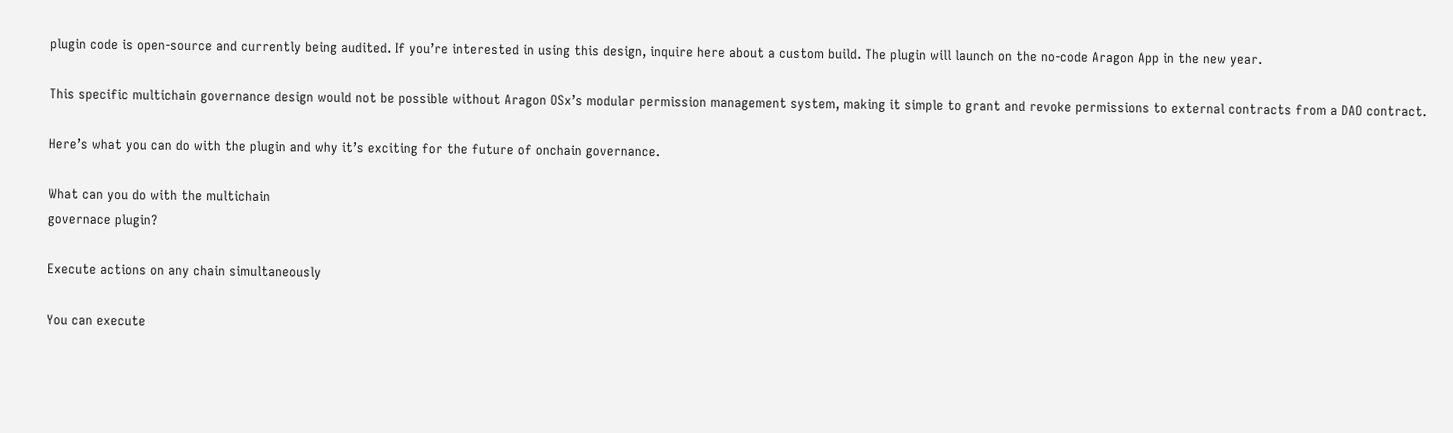plugin code is open-source and currently being audited. If you’re interested in using this design, inquire here about a custom build. The plugin will launch on the no-code Aragon App in the new year.

This specific multichain governance design would not be possible without Aragon OSx’s modular permission management system, making it simple to grant and revoke permissions to external contracts from a DAO contract.

Here’s what you can do with the plugin and why it’s exciting for the future of onchain governance.

What can you do with the multichain
governace plugin?

Execute actions on any chain simultaneously

You can execute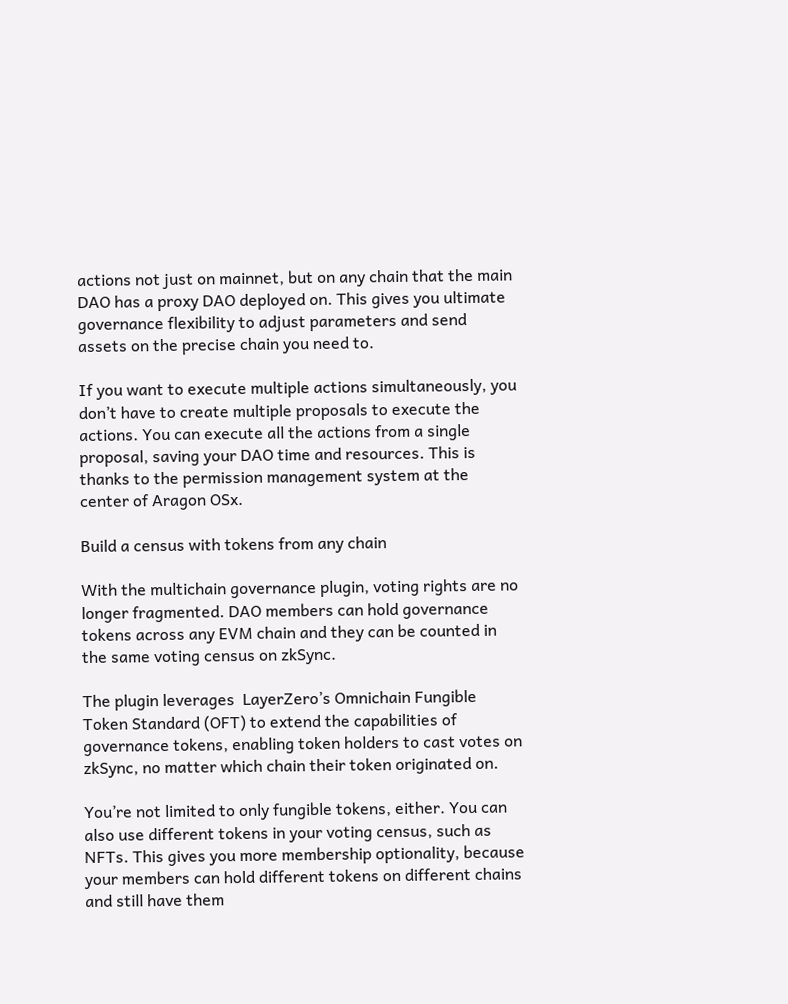actions not just on mainnet, but on any chain that the main DAO has a proxy DAO deployed on. This gives you ultimate governance flexibility to adjust parameters and send assets on the precise chain you need to.

If you want to execute multiple actions simultaneously, you don’t have to create multiple proposals to execute the actions. You can execute all the actions from a single proposal, saving your DAO time and resources. This is thanks to the permission management system at the center of Aragon OSx.

Build a census with tokens from any chain

With the multichain governance plugin, voting rights are no longer fragmented. DAO members can hold governance tokens across any EVM chain and they can be counted in the same voting census on zkSync.

The plugin leverages  LayerZero’s Omnichain Fungible Token Standard (OFT) to extend the capabilities of governance tokens, enabling token holders to cast votes on zkSync, no matter which chain their token originated on.

You’re not limited to only fungible tokens, either. You can also use different tokens in your voting census, such as NFTs. This gives you more membership optionality, because your members can hold different tokens on different chains and still have them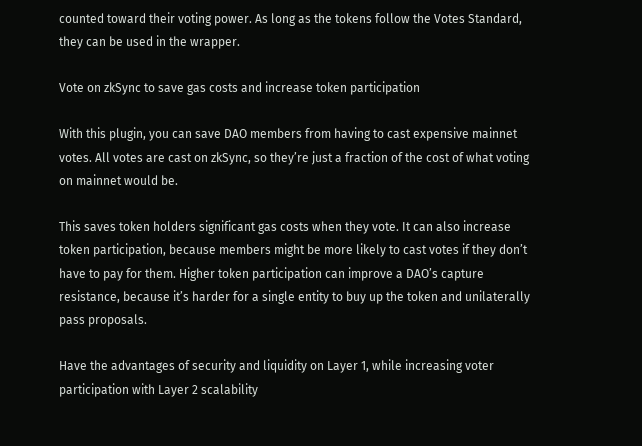counted toward their voting power. As long as the tokens follow the Votes Standard, they can be used in the wrapper.

Vote on zkSync to save gas costs and increase token participation

With this plugin, you can save DAO members from having to cast expensive mainnet votes. All votes are cast on zkSync, so they’re just a fraction of the cost of what voting on mainnet would be.

This saves token holders significant gas costs when they vote. It can also increase token participation, because members might be more likely to cast votes if they don’t have to pay for them. Higher token participation can improve a DAO’s capture resistance, because it’s harder for a single entity to buy up the token and unilaterally pass proposals.

Have the advantages of security and liquidity on Layer 1, while increasing voter participation with Layer 2 scalability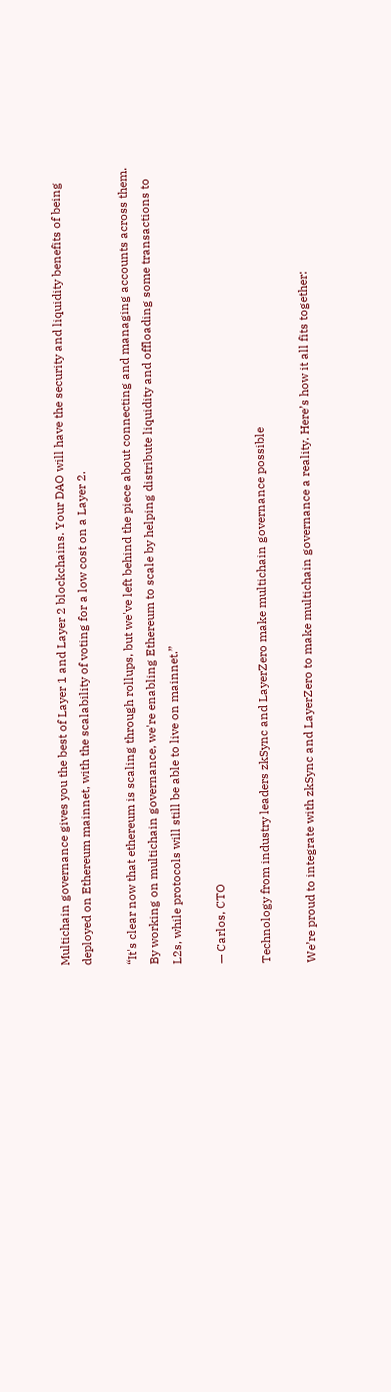Multichain governance gives you the best of Layer 1 and Layer 2 blockchains. Your DAO will have the security and liquidity benefits of being deployed on Ethereum mainnet, with the scalability of voting for a low cost on a Layer 2.

“It's clear now that ethereum is scaling through rollups, but we've left behind the piece about connecting and managing accounts across them. By working on multichain governance, we're enabling Ethereum to scale by helping distribute liquidity and offloading some transactions to L2s, while protocols will still be able to live on mainnet.”

— Carlos, CTO

Technology from industry leaders zkSync and LayerZero make multichain governance possible

We’re proud to integrate with zkSync and LayerZero to make multichain governance a reality. Here’s how it all fits together: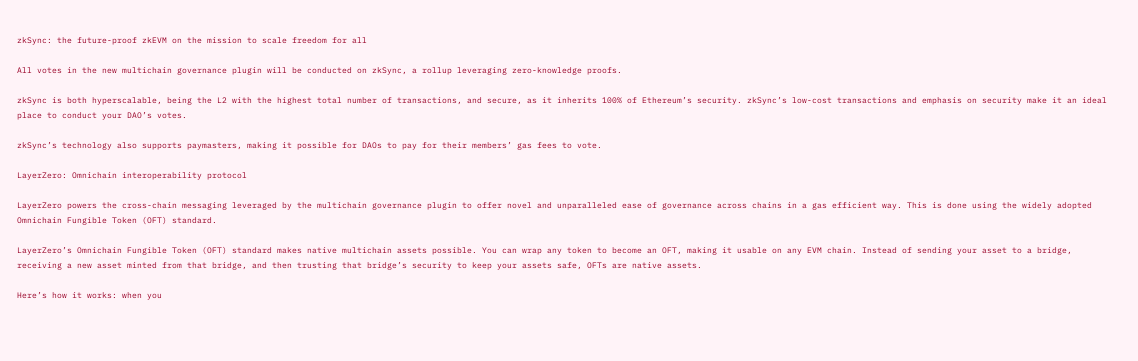zkSync: the future-proof zkEVM on the mission to scale freedom for all

All votes in the new multichain governance plugin will be conducted on zkSync, a rollup leveraging zero-knowledge proofs.

zkSync is both hyperscalable, being the L2 with the highest total number of transactions, and secure, as it inherits 100% of Ethereum’s security. zkSync’s low-cost transactions and emphasis on security make it an ideal place to conduct your DAO’s votes.

zkSync’s technology also supports paymasters, making it possible for DAOs to pay for their members’ gas fees to vote.

LayerZero: Omnichain interoperability protocol

LayerZero powers the cross-chain messaging leveraged by the multichain governance plugin to offer novel and unparalleled ease of governance across chains in a gas efficient way. This is done using the widely adopted Omnichain Fungible Token (OFT) standard.

LayerZero’s Omnichain Fungible Token (OFT) standard makes native multichain assets possible. You can wrap any token to become an OFT, making it usable on any EVM chain. Instead of sending your asset to a bridge, receiving a new asset minted from that bridge, and then trusting that bridge’s security to keep your assets safe, OFTs are native assets.

Here’s how it works: when you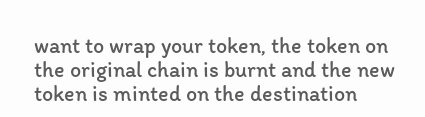want to wrap your token, the token on the original chain is burnt and the new token is minted on the destination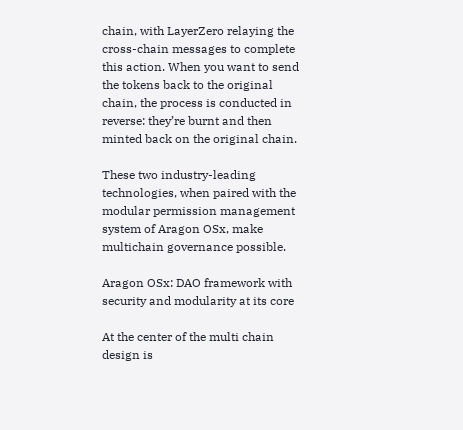chain, with LayerZero relaying the cross-chain messages to complete this action. When you want to send the tokens back to the original chain, the process is conducted in reverse: they’re burnt and then minted back on the original chain.

These two industry-leading technologies, when paired with the modular permission management system of Aragon OSx, make multichain governance possible.

Aragon OSx: DAO framework with security and modularity at its core

At the center of the multi chain design is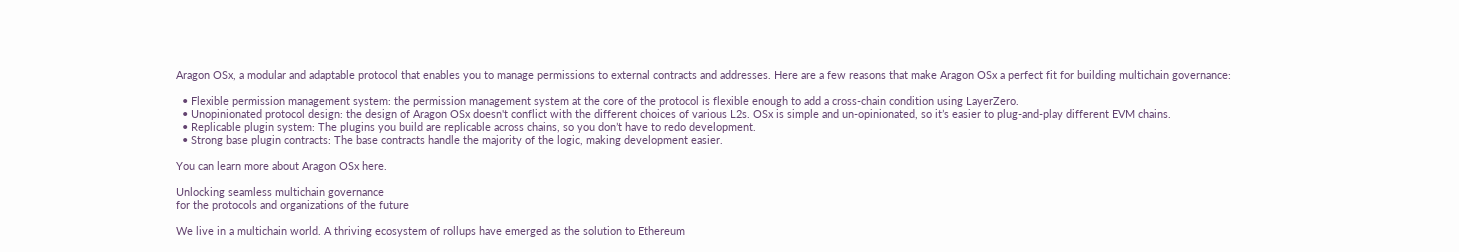Aragon OSx, a modular and adaptable protocol that enables you to manage permissions to external contracts and addresses. Here are a few reasons that make Aragon OSx a perfect fit for building multichain governance:

  • Flexible permission management system: the permission management system at the core of the protocol is flexible enough to add a cross-chain condition using LayerZero.
  • Unopinionated protocol design: the design of Aragon OSx doesn't conflict with the different choices of various L2s. OSx is simple and un-opinionated, so it’s easier to plug-and-play different EVM chains.
  • Replicable plugin system: The plugins you build are replicable across chains, so you don’t have to redo development.
  • Strong base plugin contracts: The base contracts handle the majority of the logic, making development easier.

You can learn more about Aragon OSx here.

Unlocking seamless multichain governance
for the protocols and organizations of the future

We live in a multichain world. A thriving ecosystem of rollups have emerged as the solution to Ethereum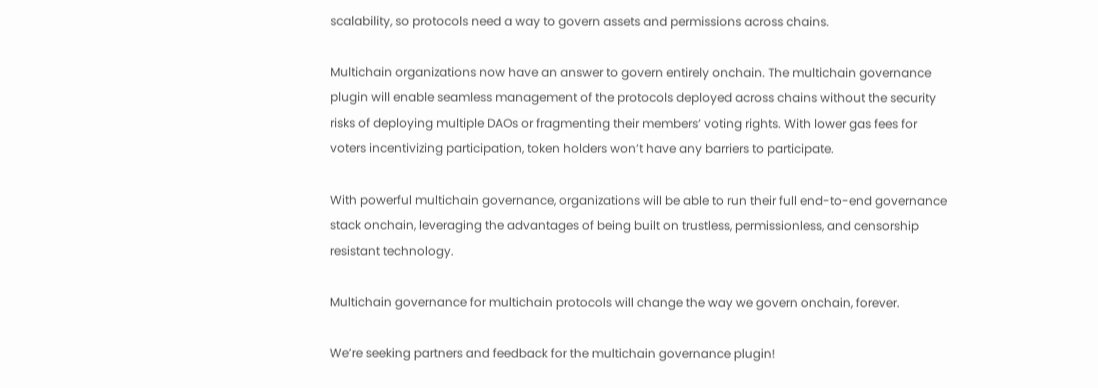scalability, so protocols need a way to govern assets and permissions across chains.

Multichain organizations now have an answer to govern entirely onchain. The multichain governance plugin will enable seamless management of the protocols deployed across chains without the security risks of deploying multiple DAOs or fragmenting their members’ voting rights. With lower gas fees for voters incentivizing participation, token holders won’t have any barriers to participate.

With powerful multichain governance, organizations will be able to run their full end-to-end governance stack onchain, leveraging the advantages of being built on trustless, permissionless, and censorship resistant technology.

Multichain governance for multichain protocols will change the way we govern onchain, forever.

We’re seeking partners and feedback for the multichain governance plugin!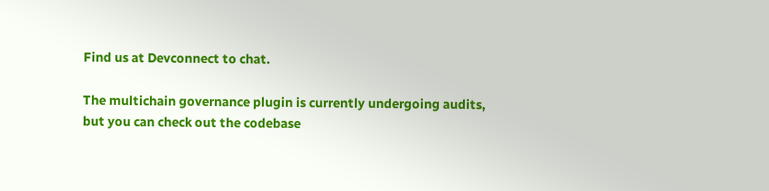Find us at Devconnect to chat.

The multichain governance plugin is currently undergoing audits, but you can check out the codebase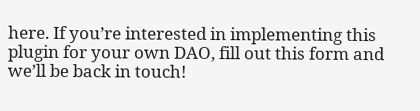here. If you’re interested in implementing this plugin for your own DAO, fill out this form and we’ll be back in touch!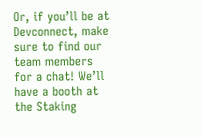Or, if you’ll be at Devconnect, make sure to find our team members for a chat! We’ll have a booth at the Staking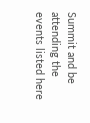Summit and be attending the events listed here